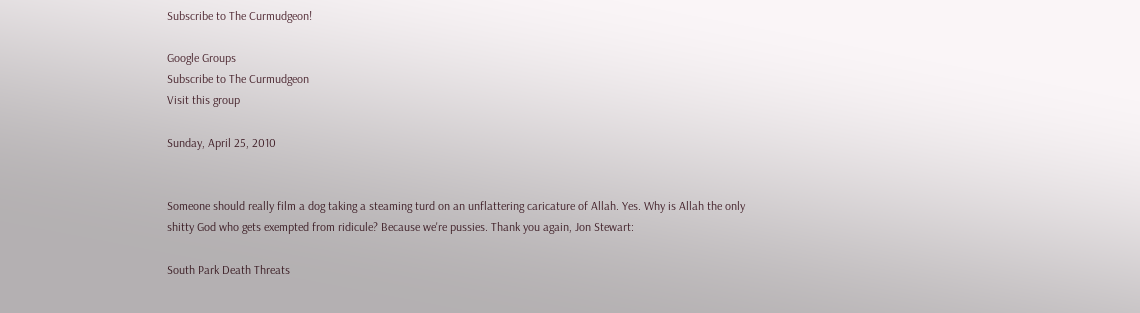Subscribe to The Curmudgeon!

Google Groups
Subscribe to The Curmudgeon
Visit this group

Sunday, April 25, 2010


Someone should really film a dog taking a steaming turd on an unflattering caricature of Allah. Yes. Why is Allah the only shitty God who gets exempted from ridicule? Because we're pussies. Thank you again, Jon Stewart:

South Park Death Threats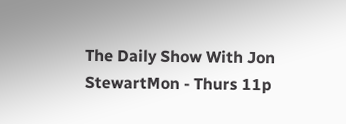The Daily Show With Jon StewartMon - Thurs 11p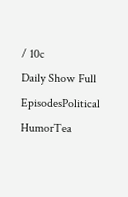/ 10c
Daily Show Full EpisodesPolitical HumorTea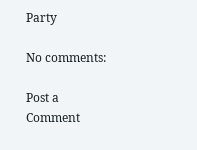Party

No comments:

Post a Comment